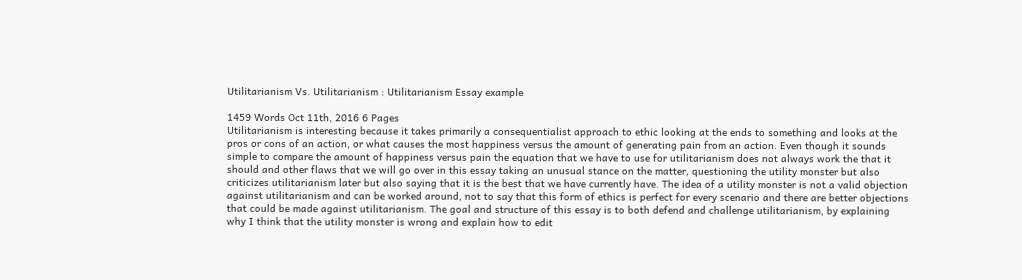Utilitarianism Vs. Utilitarianism : Utilitarianism Essay example

1459 Words Oct 11th, 2016 6 Pages
Utilitarianism is interesting because it takes primarily a consequentialist approach to ethic looking at the ends to something and looks at the pros or cons of an action, or what causes the most happiness versus the amount of generating pain from an action. Even though it sounds simple to compare the amount of happiness versus pain the equation that we have to use for utilitarianism does not always work the that it should and other flaws that we will go over in this essay taking an unusual stance on the matter, questioning the utility monster but also criticizes utilitarianism later but also saying that it is the best that we have currently have. The idea of a utility monster is not a valid objection against utilitarianism and can be worked around, not to say that this form of ethics is perfect for every scenario and there are better objections that could be made against utilitarianism. The goal and structure of this essay is to both defend and challenge utilitarianism, by explaining why I think that the utility monster is wrong and explain how to edit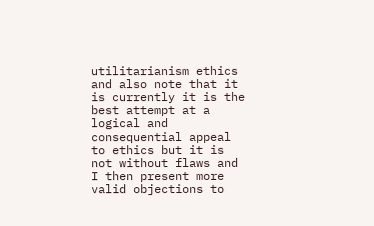utilitarianism ethics and also note that it is currently it is the best attempt at a logical and consequential appeal to ethics but it is not without flaws and I then present more valid objections to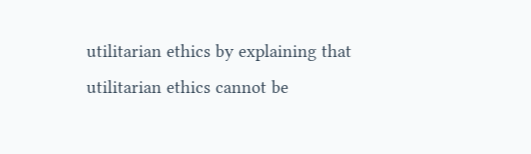utilitarian ethics by explaining that utilitarian ethics cannot be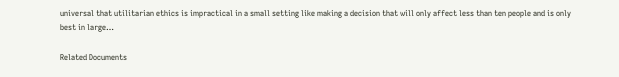universal that utilitarian ethics is impractical in a small setting like making a decision that will only affect less than ten people and is only best in large…

Related Documents